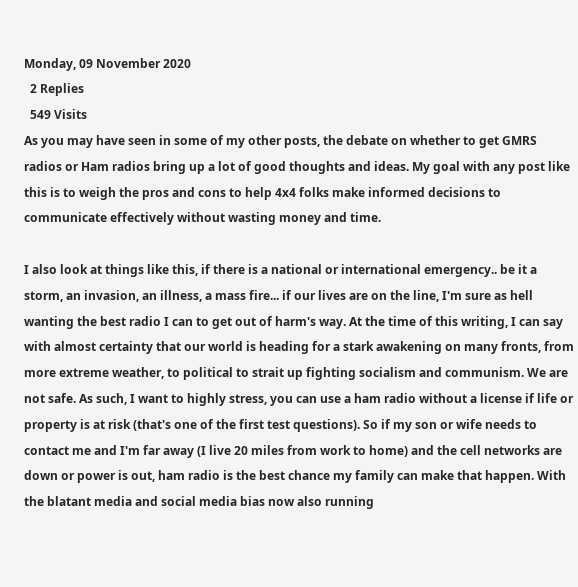Monday, 09 November 2020
  2 Replies
  549 Visits
As you may have seen in some of my other posts, the debate on whether to get GMRS radios or Ham radios bring up a lot of good thoughts and ideas. My goal with any post like this is to weigh the pros and cons to help 4x4 folks make informed decisions to communicate effectively without wasting money and time.

I also look at things like this, if there is a national or international emergency.. be it a storm, an invasion, an illness, a mass fire... if our lives are on the line, I'm sure as hell wanting the best radio I can to get out of harm's way. At the time of this writing, I can say with almost certainty that our world is heading for a stark awakening on many fronts, from more extreme weather, to political to strait up fighting socialism and communism. We are not safe. As such, I want to highly stress, you can use a ham radio without a license if life or property is at risk (that's one of the first test questions). So if my son or wife needs to contact me and I'm far away (I live 20 miles from work to home) and the cell networks are down or power is out, ham radio is the best chance my family can make that happen. With the blatant media and social media bias now also running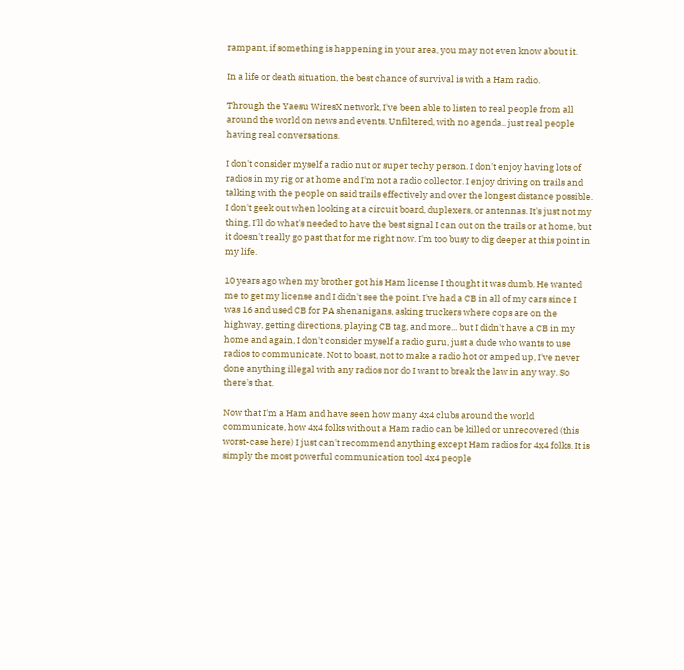rampant, if something is happening in your area, you may not even know about it.

In a life or death situation, the best chance of survival is with a Ham radio.

Through the Yaesu WiresX network, I've been able to listen to real people from all around the world on news and events. Unfiltered, with no agenda.. just real people having real conversations.

I don't consider myself a radio nut or super techy person. I don't enjoy having lots of radios in my rig or at home and I'm not a radio collector. I enjoy driving on trails and talking with the people on said trails effectively and over the longest distance possible. I don't geek out when looking at a circuit board, duplexers, or antennas. It's just not my thing, I'll do what's needed to have the best signal I can out on the trails or at home, but it doesn't really go past that for me right now. I'm too busy to dig deeper at this point in my life.

10 years ago when my brother got his Ham license I thought it was dumb. He wanted me to get my license and I didn't see the point. I've had a CB in all of my cars since I was 16 and used CB for PA shenanigans, asking truckers where cops are on the highway, getting directions, playing CB tag, and more... but I didn't have a CB in my home and again, I don't consider myself a radio guru, just a dude who wants to use radios to communicate. Not to boast, not to make a radio hot or amped up, I've never done anything illegal with any radios nor do I want to break the law in any way. So there's that.

Now that I'm a Ham and have seen how many 4x4 clubs around the world communicate, how 4x4 folks without a Ham radio can be killed or unrecovered (this worst-case here) I just can't recommend anything except Ham radios for 4x4 folks. It is simply the most powerful communication tool 4x4 people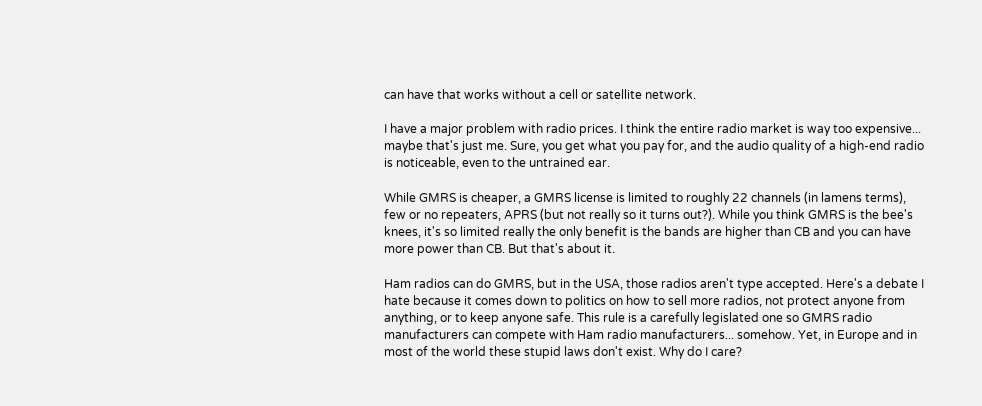can have that works without a cell or satellite network.

I have a major problem with radio prices. I think the entire radio market is way too expensive... maybe that's just me. Sure, you get what you pay for, and the audio quality of a high-end radio is noticeable, even to the untrained ear.

While GMRS is cheaper, a GMRS license is limited to roughly 22 channels (in lamens terms), few or no repeaters, APRS (but not really so it turns out?). While you think GMRS is the bee's knees, it's so limited really the only benefit is the bands are higher than CB and you can have more power than CB. But that's about it.

Ham radios can do GMRS, but in the USA, those radios aren't type accepted. Here's a debate I hate because it comes down to politics on how to sell more radios, not protect anyone from anything, or to keep anyone safe. This rule is a carefully legislated one so GMRS radio manufacturers can compete with Ham radio manufacturers... somehow. Yet, in Europe and in most of the world these stupid laws don't exist. Why do I care?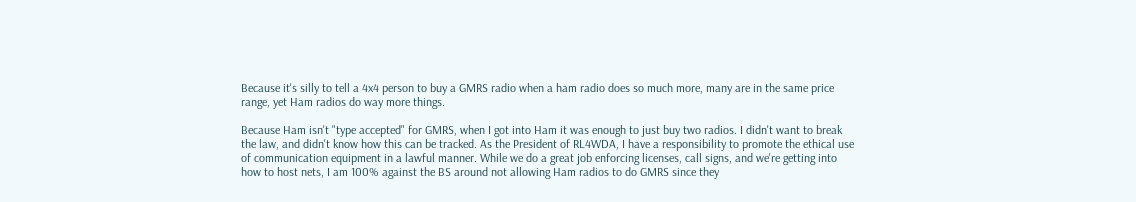Because it's silly to tell a 4x4 person to buy a GMRS radio when a ham radio does so much more, many are in the same price range, yet Ham radios do way more things.

Because Ham isn't "type accepted" for GMRS, when I got into Ham it was enough to just buy two radios. I didn't want to break the law, and didn't know how this can be tracked. As the President of RL4WDA, I have a responsibility to promote the ethical use of communication equipment in a lawful manner. While we do a great job enforcing licenses, call signs, and we're getting into how to host nets, I am 100% against the BS around not allowing Ham radios to do GMRS since they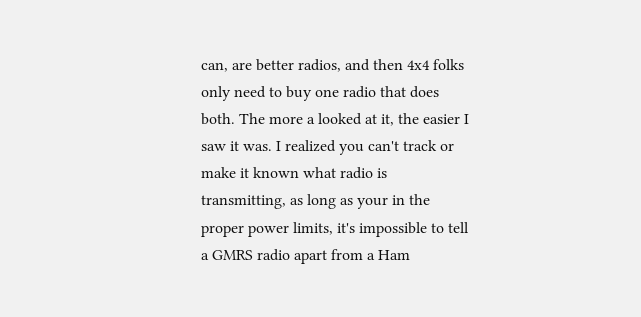can, are better radios, and then 4x4 folks only need to buy one radio that does both. The more a looked at it, the easier I saw it was. I realized you can't track or make it known what radio is transmitting, as long as your in the proper power limits, it's impossible to tell a GMRS radio apart from a Ham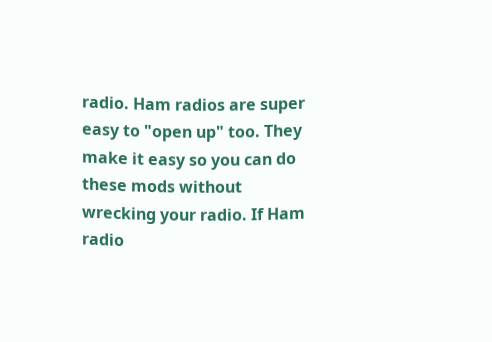radio. Ham radios are super easy to "open up" too. They make it easy so you can do these mods without wrecking your radio. If Ham radio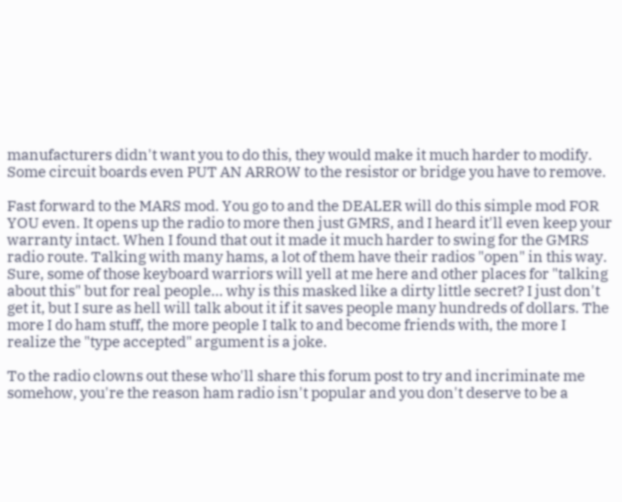manufacturers didn't want you to do this, they would make it much harder to modify. Some circuit boards even PUT AN ARROW to the resistor or bridge you have to remove.

Fast forward to the MARS mod. You go to and the DEALER will do this simple mod FOR YOU even. It opens up the radio to more then just GMRS, and I heard it'll even keep your warranty intact. When I found that out it made it much harder to swing for the GMRS radio route. Talking with many hams, a lot of them have their radios "open" in this way. Sure, some of those keyboard warriors will yell at me here and other places for "talking about this" but for real people... why is this masked like a dirty little secret? I just don't get it, but I sure as hell will talk about it if it saves people many hundreds of dollars. The more I do ham stuff, the more people I talk to and become friends with, the more I realize the "type accepted" argument is a joke.

To the radio clowns out these who'll share this forum post to try and incriminate me somehow, you're the reason ham radio isn't popular and you don't deserve to be a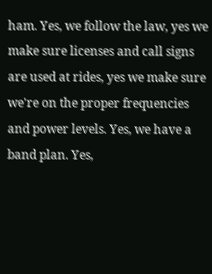ham. Yes, we follow the law, yes we make sure licenses and call signs are used at rides, yes we make sure we're on the proper frequencies and power levels. Yes, we have a band plan. Yes,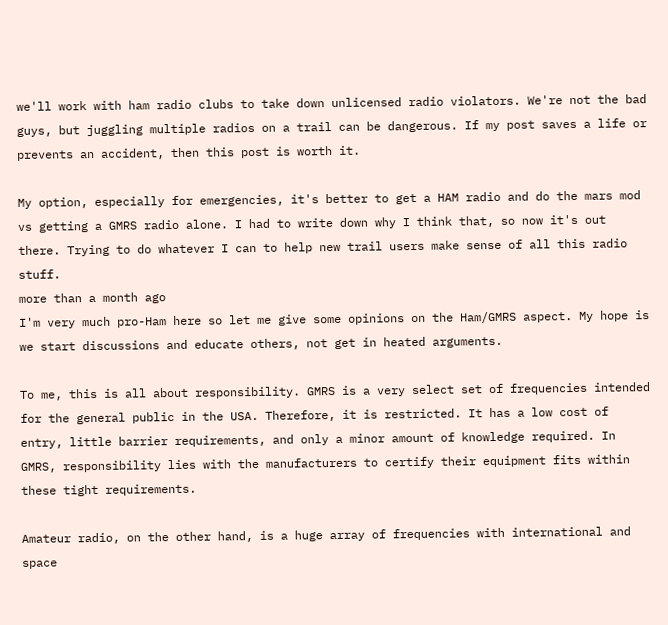we'll work with ham radio clubs to take down unlicensed radio violators. We're not the bad guys, but juggling multiple radios on a trail can be dangerous. If my post saves a life or prevents an accident, then this post is worth it.

My option, especially for emergencies, it's better to get a HAM radio and do the mars mod vs getting a GMRS radio alone. I had to write down why I think that, so now it's out there. Trying to do whatever I can to help new trail users make sense of all this radio stuff.
more than a month ago
I'm very much pro-Ham here so let me give some opinions on the Ham/GMRS aspect. My hope is we start discussions and educate others, not get in heated arguments.

To me, this is all about responsibility. GMRS is a very select set of frequencies intended for the general public in the USA. Therefore, it is restricted. It has a low cost of entry, little barrier requirements, and only a minor amount of knowledge required. In GMRS, responsibility lies with the manufacturers to certify their equipment fits within these tight requirements.

Amateur radio, on the other hand, is a huge array of frequencies with international and space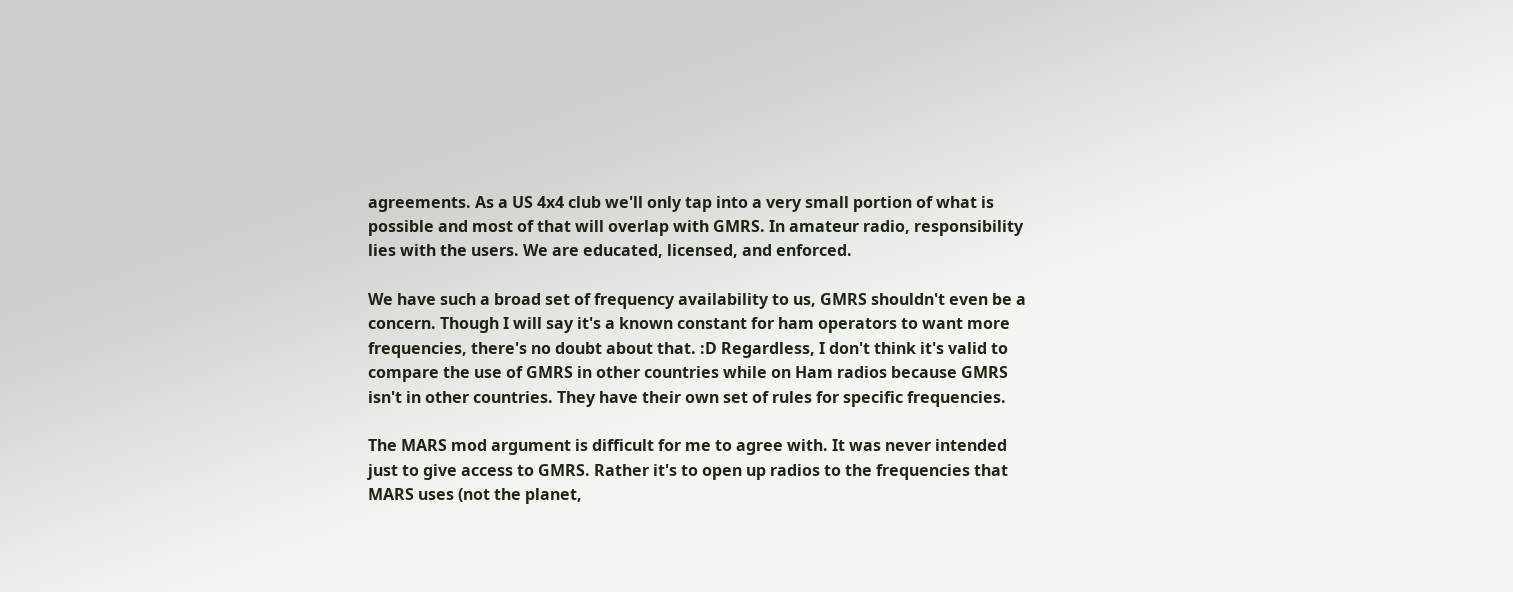agreements. As a US 4x4 club we'll only tap into a very small portion of what is possible and most of that will overlap with GMRS. In amateur radio, responsibility lies with the users. We are educated, licensed, and enforced.

We have such a broad set of frequency availability to us, GMRS shouldn't even be a concern. Though I will say it's a known constant for ham operators to want more frequencies, there's no doubt about that. :D Regardless, I don't think it's valid to compare the use of GMRS in other countries while on Ham radios because GMRS isn't in other countries. They have their own set of rules for specific frequencies.

The MARS mod argument is difficult for me to agree with. It was never intended just to give access to GMRS. Rather it's to open up radios to the frequencies that MARS uses (not the planet,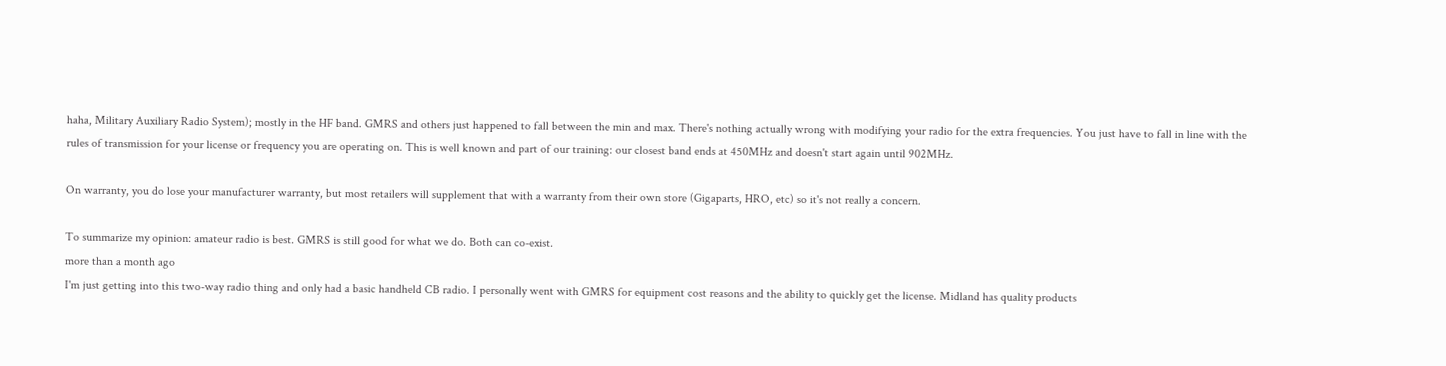haha, Military Auxiliary Radio System); mostly in the HF band. GMRS and others just happened to fall between the min and max. There's nothing actually wrong with modifying your radio for the extra frequencies. You just have to fall in line with the rules of transmission for your license or frequency you are operating on. This is well known and part of our training: our closest band ends at 450MHz and doesn't start again until 902MHz.

On warranty, you do lose your manufacturer warranty, but most retailers will supplement that with a warranty from their own store (Gigaparts, HRO, etc) so it's not really a concern.

To summarize my opinion: amateur radio is best. GMRS is still good for what we do. Both can co-exist.
more than a month ago
I'm just getting into this two-way radio thing and only had a basic handheld CB radio. I personally went with GMRS for equipment cost reasons and the ability to quickly get the license. Midland has quality products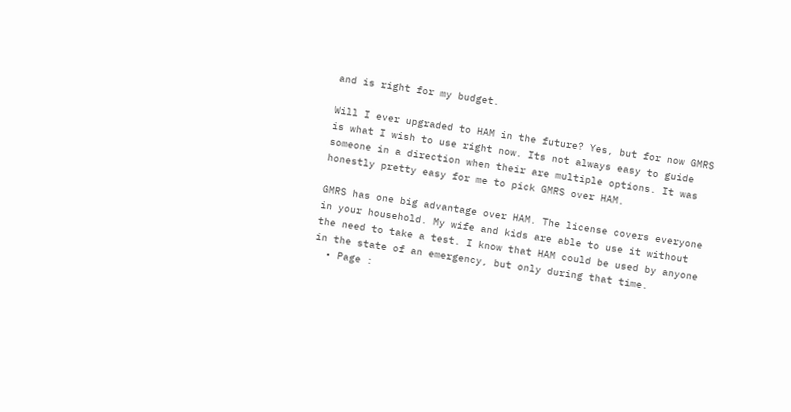and is right for my budget.

Will I ever upgraded to HAM in the future? Yes, but for now GMRS is what I wish to use right now. Its not always easy to guide someone in a direction when their are multiple options. It was honestly pretty easy for me to pick GMRS over HAM.

GMRS has one big advantage over HAM. The license covers everyone in your household. My wife and kids are able to use it without the need to take a test. I know that HAM could be used by anyone in the state of an emergency, but only during that time.
  • Page :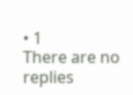• 1
There are no replies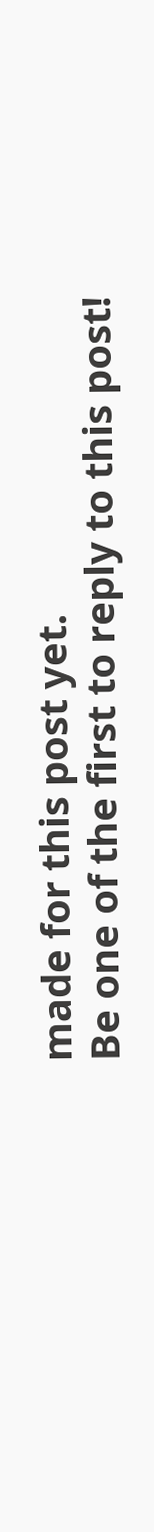made for this post yet.
Be one of the first to reply to this post!